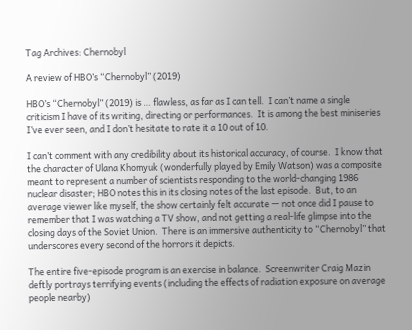Tag Archives: Chernobyl

A review of HBO’s “Chernobyl” (2019)

HBO’s “Chernobyl” (2019) is … flawless, as far as I can tell.  I can’t name a single criticism I have of its writing, directing or performances.  It is among the best miniseries I’ve ever seen, and I don’t hesitate to rate it a 10 out of 10.

I can’t comment with any credibility about its historical accuracy, of course.  I know that the character of Ulana Khomyuk (wonderfully played by Emily Watson) was a composite meant to represent a number of scientists responding to the world-changing 1986 nuclear disaster; HBO notes this in its closing notes of the last episode.  But, to an average viewer like myself, the show certainly felt accurate — not once did I pause to remember that I was watching a TV show, and not getting a real-life glimpse into the closing days of the Soviet Union.  There is an immersive authenticity to “Chernobyl” that underscores every second of the horrors it depicts.

The entire five-episode program is an exercise in balance.  Screenwriter Craig Mazin deftly portrays terrifying events (including the effects of radiation exposure on average people nearby)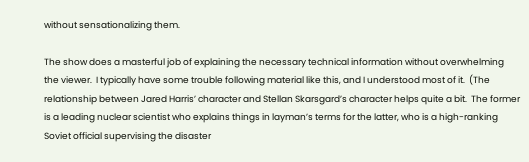without sensationalizing them.

The show does a masterful job of explaining the necessary technical information without overwhelming the viewer.  I typically have some trouble following material like this, and I understood most of it.  (The relationship between Jared Harris’ character and Stellan Skarsgard’s character helps quite a bit.  The former is a leading nuclear scientist who explains things in layman’s terms for the latter, who is a high-ranking Soviet official supervising the disaster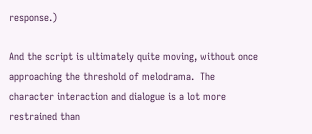response.)

And the script is ultimately quite moving, without once approaching the threshold of melodrama.  The character interaction and dialogue is a lot more restrained than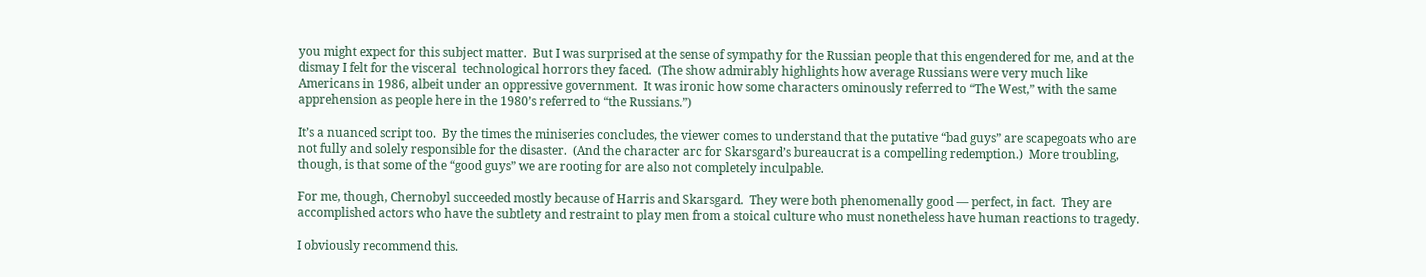you might expect for this subject matter.  But I was surprised at the sense of sympathy for the Russian people that this engendered for me, and at the dismay I felt for the visceral  technological horrors they faced.  (The show admirably highlights how average Russians were very much like Americans in 1986, albeit under an oppressive government.  It was ironic how some characters ominously referred to “The West,” with the same apprehension as people here in the 1980’s referred to “the Russians.”)

It’s a nuanced script too.  By the times the miniseries concludes, the viewer comes to understand that the putative “bad guys” are scapegoats who are not fully and solely responsible for the disaster.  (And the character arc for Skarsgard’s bureaucrat is a compelling redemption.)  More troubling, though, is that some of the “good guys” we are rooting for are also not completely inculpable.

For me, though, Chernobyl succeeded mostly because of Harris and Skarsgard.  They were both phenomenally good — perfect, in fact.  They are accomplished actors who have the subtlety and restraint to play men from a stoical culture who must nonetheless have human reactions to tragedy.

I obviously recommend this.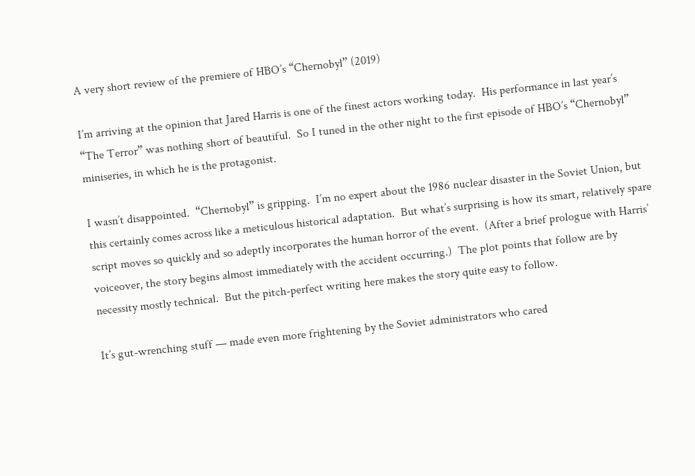A very short review of the premiere of HBO’s “Chernobyl” (2019)

I’m arriving at the opinion that Jared Harris is one of the finest actors working today.  His performance in last year’s “The Terror” was nothing short of beautiful.  So I tuned in the other night to the first episode of HBO’s “Chernobyl” miniseries, in which he is the protagonist.

I wasn’t disappointed.  “Chernobyl” is gripping.  I’m no expert about the 1986 nuclear disaster in the Soviet Union, but this certainly comes across like a meticulous historical adaptation.  But what’s surprising is how its smart, relatively spare script moves so quickly and so adeptly incorporates the human horror of the event.  (After a brief prologue with Harris’ voiceover, the story begins almost immediately with the accident occurring.)  The plot points that follow are by necessity mostly technical.  But the pitch-perfect writing here makes the story quite easy to follow.

It’s gut-wrenching stuff — made even more frightening by the Soviet administrators who cared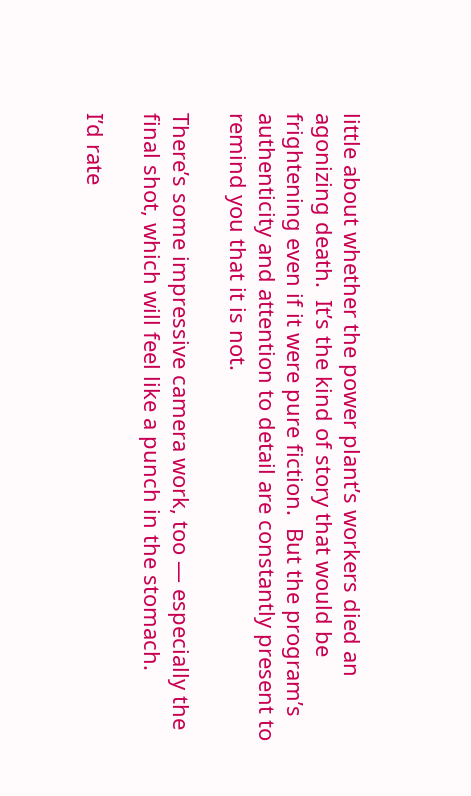little about whether the power plant’s workers died an agonizing death.  It’s the kind of story that would be frightening even if it were pure fiction.  But the program’s authenticity and attention to detail are constantly present to remind you that it is not.

There’s some impressive camera work, too — especially the final shot, which will feel like a punch in the stomach.

I’d rate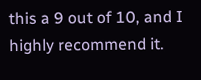this a 9 out of 10, and I highly recommend it.